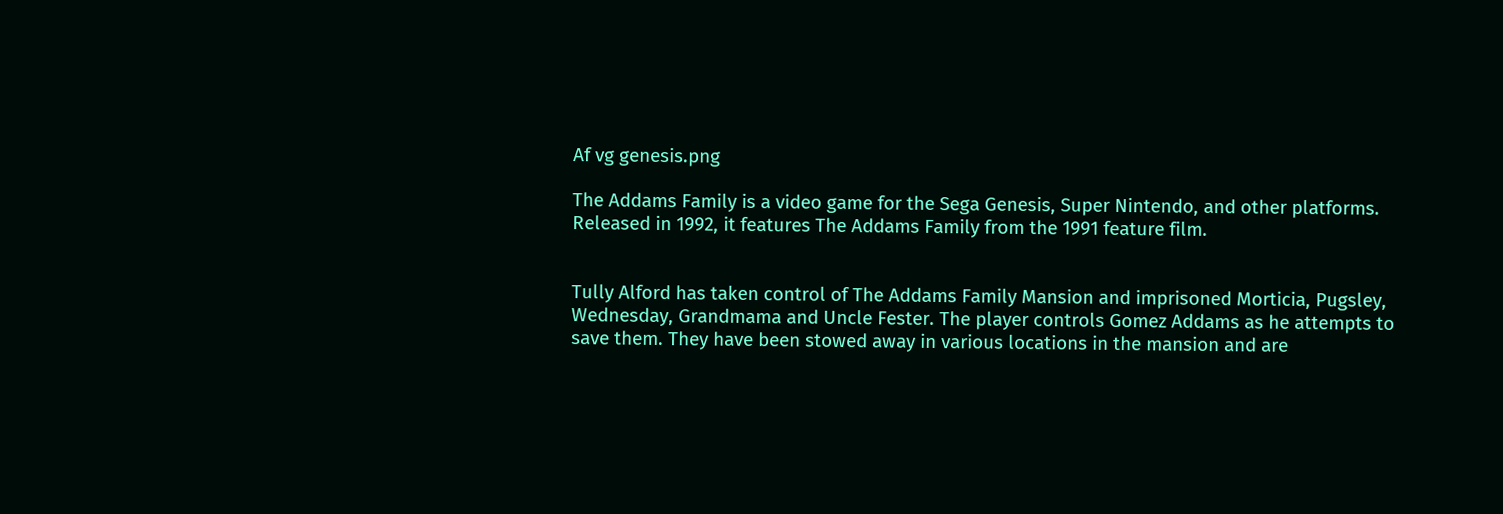Af vg genesis.png

The Addams Family is a video game for the Sega Genesis, Super Nintendo, and other platforms. Released in 1992, it features The Addams Family from the 1991 feature film.


Tully Alford has taken control of The Addams Family Mansion and imprisoned Morticia, Pugsley, Wednesday, Grandmama and Uncle Fester. The player controls Gomez Addams as he attempts to save them. They have been stowed away in various locations in the mansion and are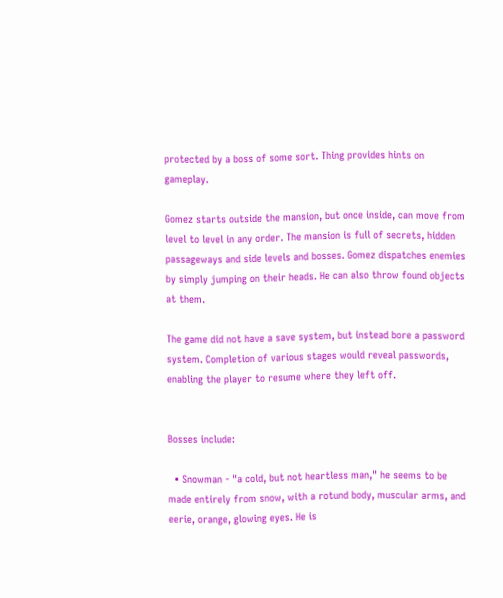protected by a boss of some sort. Thing provides hints on gameplay.

Gomez starts outside the mansion, but once inside, can move from level to level in any order. The mansion is full of secrets, hidden passageways and side levels and bosses. Gomez dispatches enemies by simply jumping on their heads. He can also throw found objects at them.

The game did not have a save system, but instead bore a password system. Completion of various stages would reveal passwords, enabling the player to resume where they left off.


Bosses include:

  • Snowman - "a cold, but not heartless man," he seems to be made entirely from snow, with a rotund body, muscular arms, and eerie, orange, glowing eyes. He is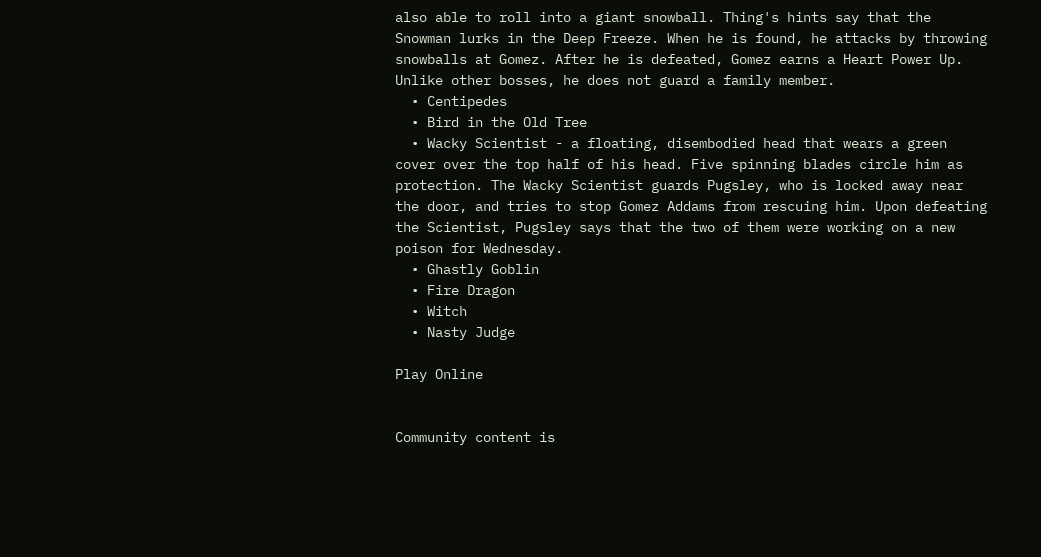also able to roll into a giant snowball. Thing's hints say that the Snowman lurks in the Deep Freeze. When he is found, he attacks by throwing snowballs at Gomez. After he is defeated, Gomez earns a Heart Power Up. Unlike other bosses, he does not guard a family member.
  • Centipedes
  • Bird in the Old Tree
  • Wacky Scientist - a floating, disembodied head that wears a green cover over the top half of his head. Five spinning blades circle him as protection. The Wacky Scientist guards Pugsley, who is locked away near the door, and tries to stop Gomez Addams from rescuing him. Upon defeating the Scientist, Pugsley says that the two of them were working on a new poison for Wednesday.
  • Ghastly Goblin
  • Fire Dragon
  • Witch
  • Nasty Judge

Play Online


Community content is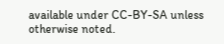available under CC-BY-SA unless otherwise noted.